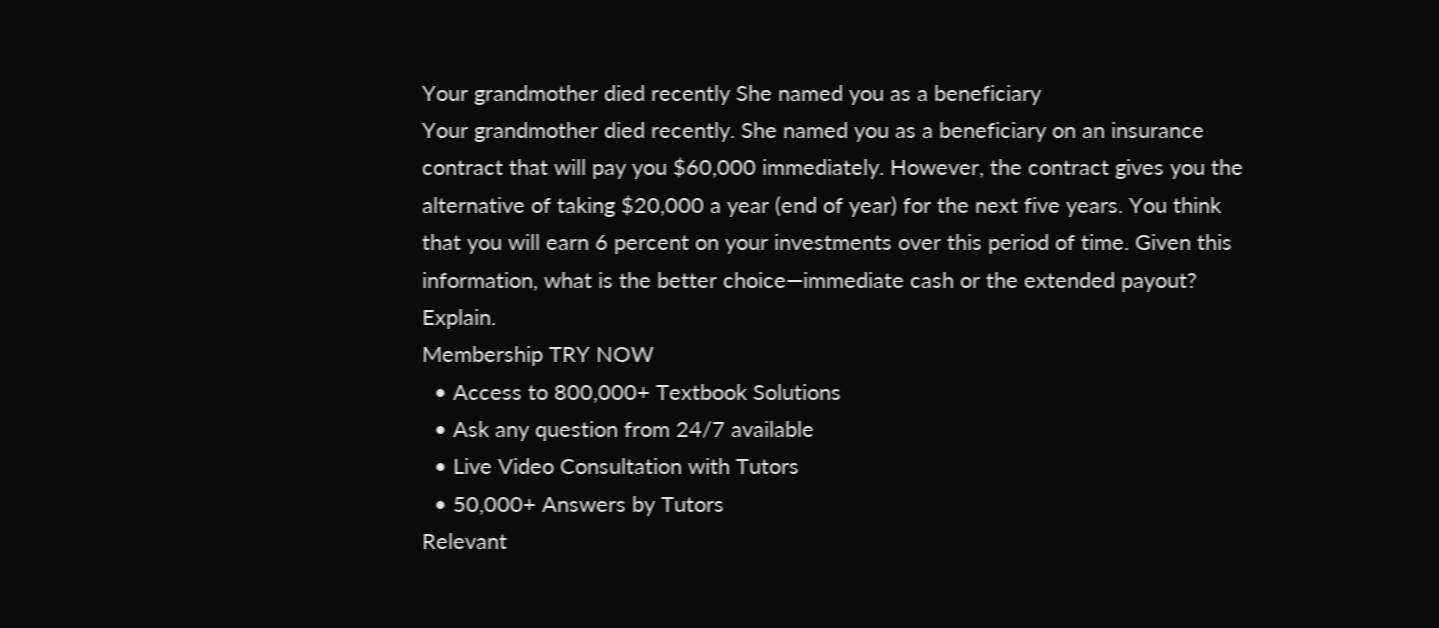Your grandmother died recently She named you as a beneficiary
Your grandmother died recently. She named you as a beneficiary on an insurance contract that will pay you $60,000 immediately. However, the contract gives you the alternative of taking $20,000 a year (end of year) for the next five years. You think that you will earn 6 percent on your investments over this period of time. Given this information, what is the better choice—immediate cash or the extended payout? Explain.
Membership TRY NOW
  • Access to 800,000+ Textbook Solutions
  • Ask any question from 24/7 available
  • Live Video Consultation with Tutors
  • 50,000+ Answers by Tutors
Relevant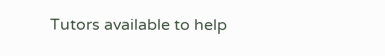Tutors available to help